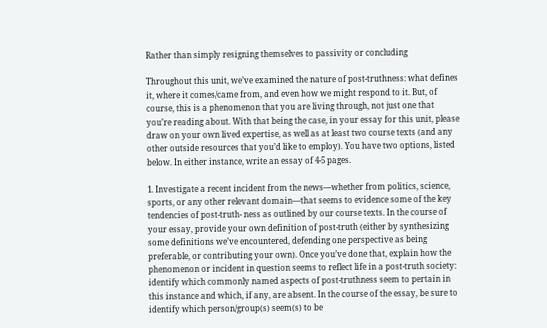Rather than simply resigning themselves to passivity or concluding

Throughout this unit, we’ve examined the nature of post-truthness: what defines it, where it comes/came from, and even how we might respond to it. But, of course, this is a phenomenon that you are living through, not just one that you’re reading about. With that being the case, in your essay for this unit, please draw on your own lived expertise, as well as at least two course texts (and any other outside resources that you’d like to employ). You have two options, listed below. In either instance, write an essay of 4-5 pages.

1. Investigate a recent incident from the news—whether from politics, science, sports, or any other relevant domain—that seems to evidence some of the key tendencies of post-truth- ness as outlined by our course texts. In the course of your essay, provide your own definition of post-truth (either by synthesizing some definitions we’ve encountered, defending one perspective as being preferable, or contributing your own). Once you’ve done that, explain how the phenomenon or incident in question seems to reflect life in a post-truth society: identify which commonly named aspects of post-truthness seem to pertain in this instance and which, if any, are absent. In the course of the essay, be sure to identify which person/group(s) seem(s) to be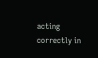acting correctly in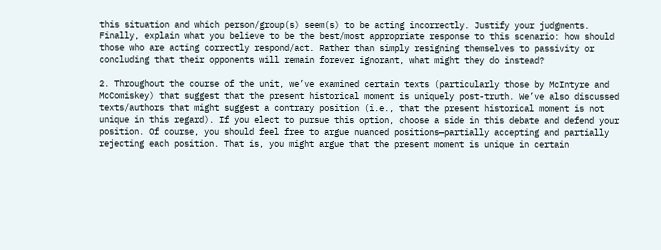this situation and which person/group(s) seem(s) to be acting incorrectly. Justify your judgments. Finally, explain what you believe to be the best/most appropriate response to this scenario: how should those who are acting correctly respond/act. Rather than simply resigning themselves to passivity or concluding that their opponents will remain forever ignorant, what might they do instead?

2. Throughout the course of the unit, we’ve examined certain texts (particularly those by McIntyre and McComiskey) that suggest that the present historical moment is uniquely post-truth. We’ve also discussed texts/authors that might suggest a contrary position (i.e., that the present historical moment is not unique in this regard). If you elect to pursue this option, choose a side in this debate and defend your position. Of course, you should feel free to argue nuanced positions—partially accepting and partially rejecting each position. That is, you might argue that the present moment is unique in certain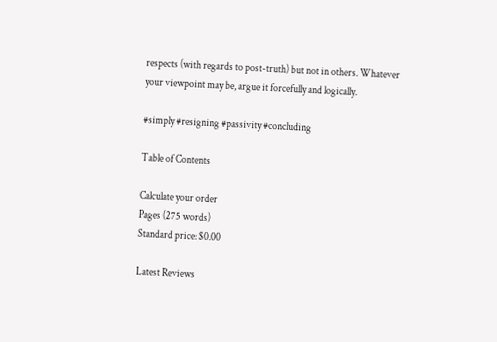respects (with regards to post-truth) but not in others. Whatever your viewpoint may be, argue it forcefully and logically.

#simply #resigning #passivity #concluding

Table of Contents

Calculate your order
Pages (275 words)
Standard price: $0.00

Latest Reviews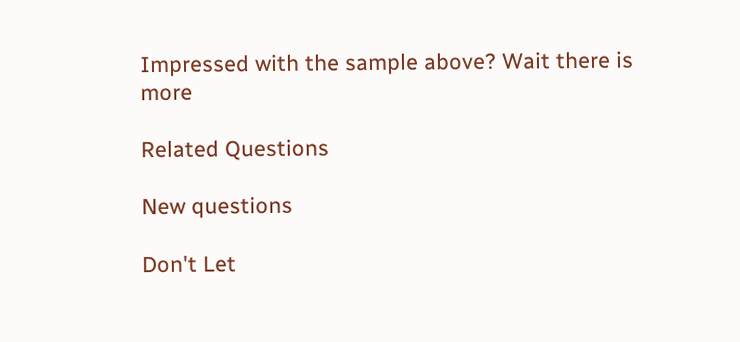Impressed with the sample above? Wait there is more

Related Questions

New questions

Don't Let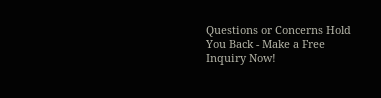Questions or Concerns Hold You Back - Make a Free Inquiry Now!